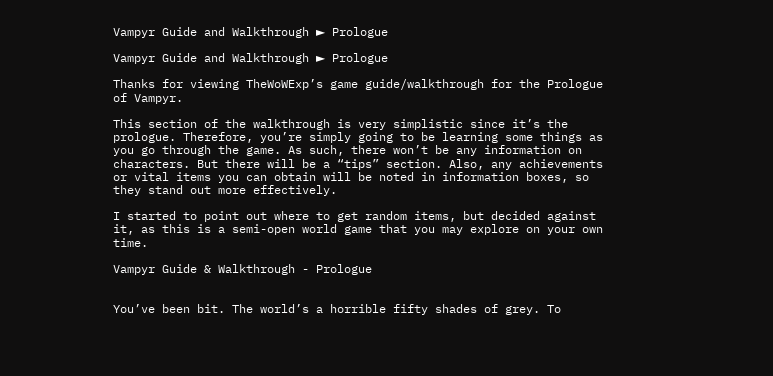Vampyr Guide and Walkthrough ► Prologue

Vampyr Guide and Walkthrough ► Prologue

Thanks for viewing TheWoWExp’s game guide/walkthrough for the Prologue of Vampyr.

This section of the walkthrough is very simplistic since it’s the prologue. Therefore, you’re simply going to be learning some things as you go through the game. As such, there won’t be any information on characters. But there will be a “tips” section. Also, any achievements or vital items you can obtain will be noted in information boxes, so they stand out more effectively.

I started to point out where to get random items, but decided against it, as this is a semi-open world game that you may explore on your own time.

Vampyr Guide & Walkthrough - Prologue


You’ve been bit. The world’s a horrible fifty shades of grey. To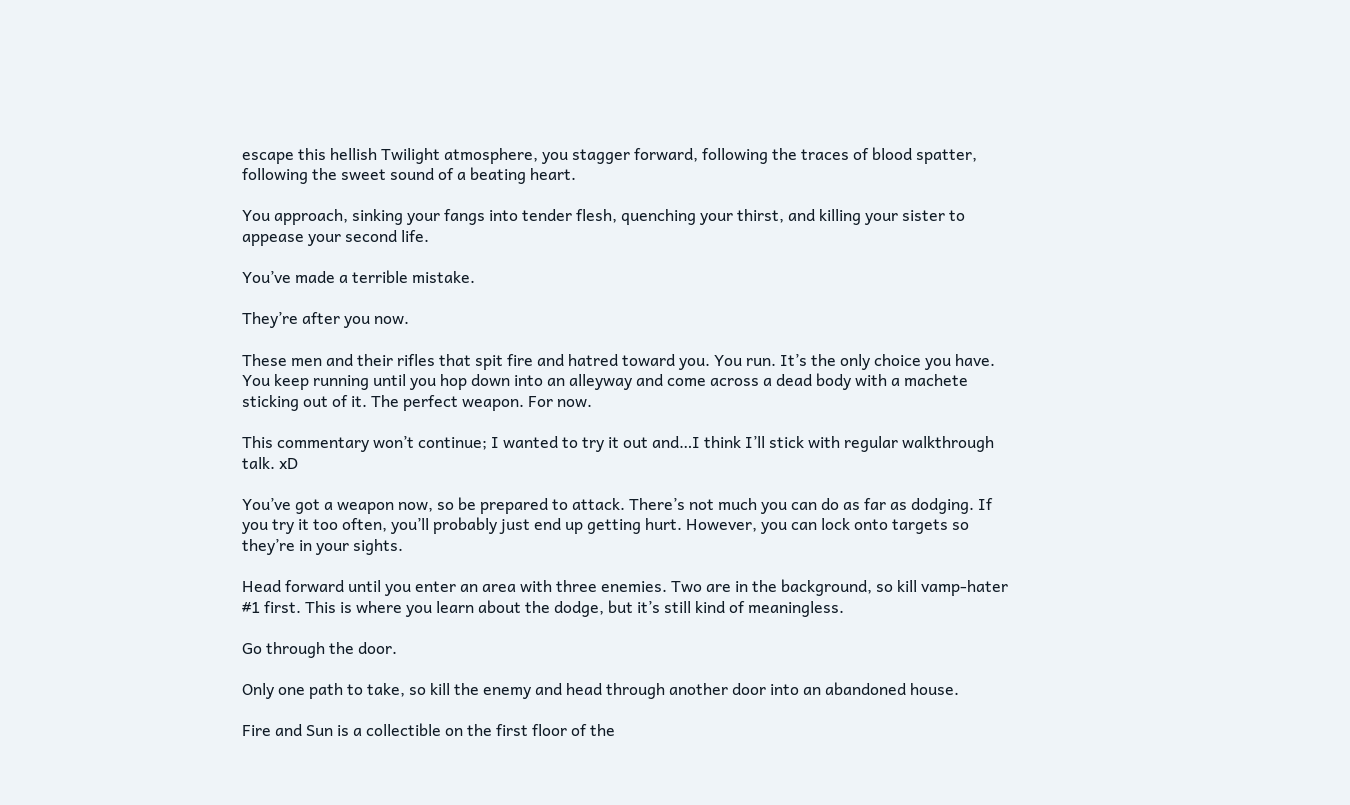escape this hellish Twilight atmosphere, you stagger forward, following the traces of blood spatter, following the sweet sound of a beating heart.

You approach, sinking your fangs into tender flesh, quenching your thirst, and killing your sister to appease your second life.

You’ve made a terrible mistake.

They’re after you now.

These men and their rifles that spit fire and hatred toward you. You run. It’s the only choice you have. You keep running until you hop down into an alleyway and come across a dead body with a machete sticking out of it. The perfect weapon. For now.

This commentary won’t continue; I wanted to try it out and…I think I’ll stick with regular walkthrough talk. xD

You’ve got a weapon now, so be prepared to attack. There’s not much you can do as far as dodging. If you try it too often, you’ll probably just end up getting hurt. However, you can lock onto targets so they’re in your sights.

Head forward until you enter an area with three enemies. Two are in the background, so kill vamp-hater #1 first. This is where you learn about the dodge, but it’s still kind of meaningless.

Go through the door.

Only one path to take, so kill the enemy and head through another door into an abandoned house.

Fire and Sun is a collectible on the first floor of the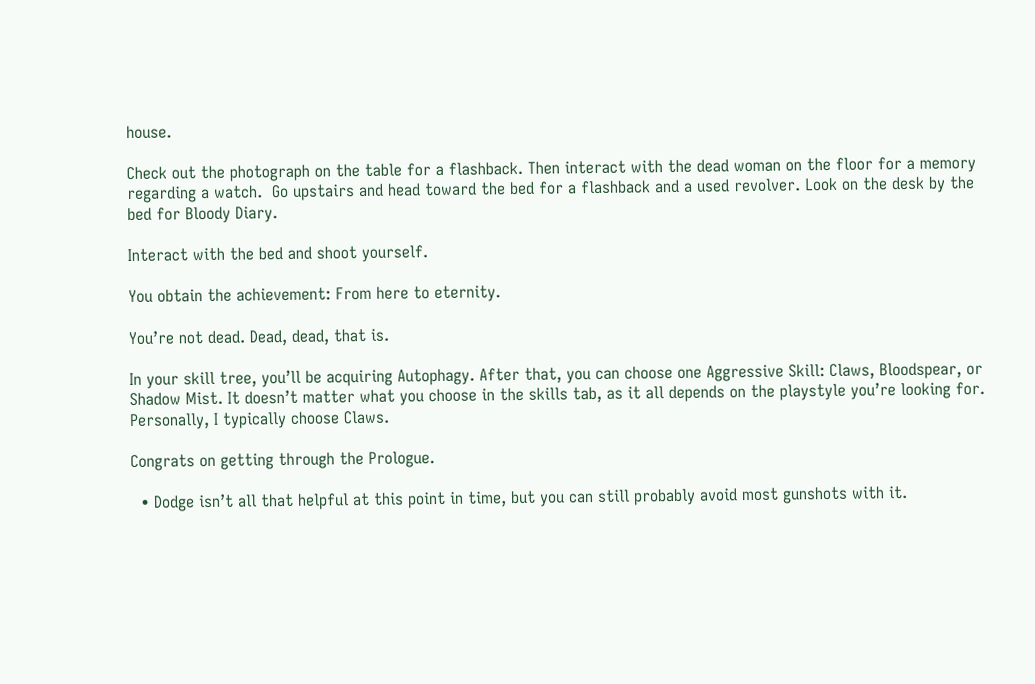house.

Check out the photograph on the table for a flashback. Then interact with the dead woman on the floor for a memory regarding a watch.  Go upstairs and head toward the bed for a flashback and a used revolver. Look on the desk by the bed for Bloody Diary.

Interact with the bed and shoot yourself.

You obtain the achievement: From here to eternity.

You’re not dead. Dead, dead, that is.

In your skill tree, you’ll be acquiring Autophagy. After that, you can choose one Aggressive Skill: Claws, Bloodspear, or Shadow Mist. It doesn’t matter what you choose in the skills tab, as it all depends on the playstyle you’re looking for. Personally, I typically choose Claws.

Congrats on getting through the Prologue.

  • Dodge isn’t all that helpful at this point in time, but you can still probably avoid most gunshots with it.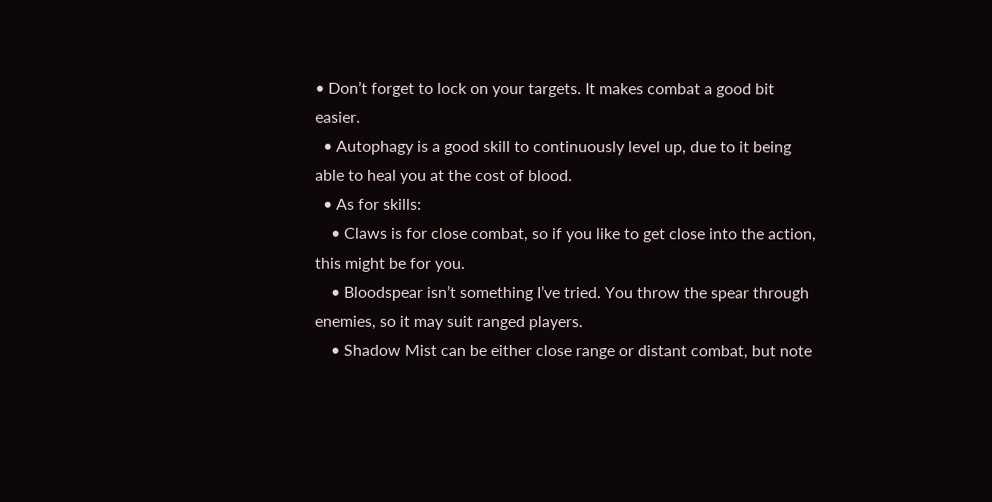• Don’t forget to lock on your targets. It makes combat a good bit easier.
  • Autophagy is a good skill to continuously level up, due to it being able to heal you at the cost of blood.
  • As for skills:
    • Claws is for close combat, so if you like to get close into the action, this might be for you.
    • Bloodspear isn’t something I’ve tried. You throw the spear through enemies, so it may suit ranged players.
    • Shadow Mist can be either close range or distant combat, but note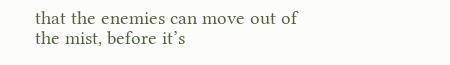that the enemies can move out of the mist, before it’s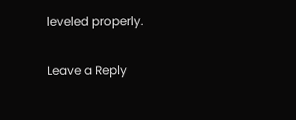leveled properly.

Leave a Reply